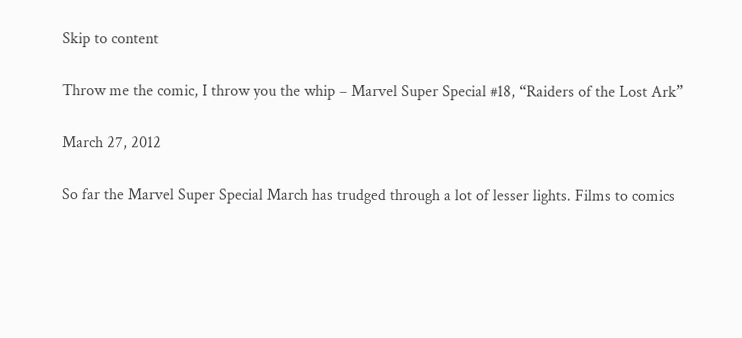Skip to content

Throw me the comic, I throw you the whip – Marvel Super Special #18, “Raiders of the Lost Ark”

March 27, 2012

So far the Marvel Super Special March has trudged through a lot of lesser lights. Films to comics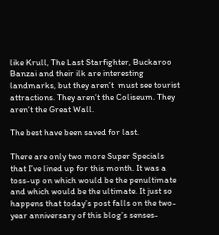like Krull, The Last Starfighter, Buckaroo Banzai and their ilk are interesting landmarks, but they aren’t  must see tourist attractions. They aren’t the Coliseum. They aren’t the Great Wall.

The best have been saved for last.

There are only two more Super Specials that I’ve lined up for this month. It was a toss-up on which would be the penultimate and which would be the ultimate. It just so happens that today’s post falls on the two-year anniversary of this blog’s senses-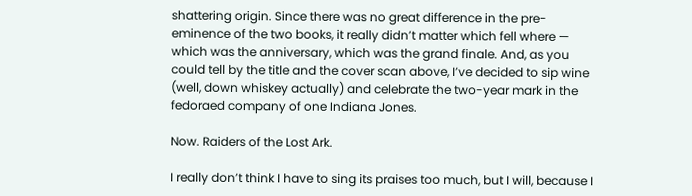shattering origin. Since there was no great difference in the pre-eminence of the two books, it really didn’t matter which fell where — which was the anniversary, which was the grand finale. And, as you could tell by the title and the cover scan above, I’ve decided to sip wine (well, down whiskey actually) and celebrate the two-year mark in the fedoraed company of one Indiana Jones.

Now. Raiders of the Lost Ark.

I really don’t think I have to sing its praises too much, but I will, because I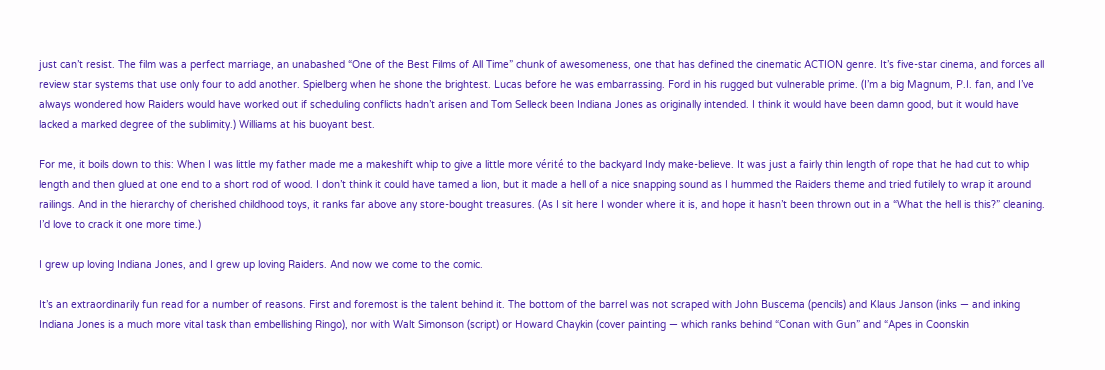just can’t resist. The film was a perfect marriage, an unabashed “One of the Best Films of All Time” chunk of awesomeness, one that has defined the cinematic ACTION genre. It’s five-star cinema, and forces all review star systems that use only four to add another. Spielberg when he shone the brightest. Lucas before he was embarrassing. Ford in his rugged but vulnerable prime. (I’m a big Magnum, P.I. fan, and I’ve always wondered how Raiders would have worked out if scheduling conflicts hadn’t arisen and Tom Selleck been Indiana Jones as originally intended. I think it would have been damn good, but it would have lacked a marked degree of the sublimity.) Williams at his buoyant best.

For me, it boils down to this: When I was little my father made me a makeshift whip to give a little more vérité to the backyard Indy make-believe. It was just a fairly thin length of rope that he had cut to whip length and then glued at one end to a short rod of wood. I don’t think it could have tamed a lion, but it made a hell of a nice snapping sound as I hummed the Raiders theme and tried futilely to wrap it around railings. And in the hierarchy of cherished childhood toys, it ranks far above any store-bought treasures. (As I sit here I wonder where it is, and hope it hasn’t been thrown out in a “What the hell is this?” cleaning. I’d love to crack it one more time.)

I grew up loving Indiana Jones, and I grew up loving Raiders. And now we come to the comic.

It’s an extraordinarily fun read for a number of reasons. First and foremost is the talent behind it. The bottom of the barrel was not scraped with John Buscema (pencils) and Klaus Janson (inks — and inking Indiana Jones is a much more vital task than embellishing Ringo), nor with Walt Simonson (script) or Howard Chaykin (cover painting — which ranks behind “Conan with Gun” and “Apes in Coonskin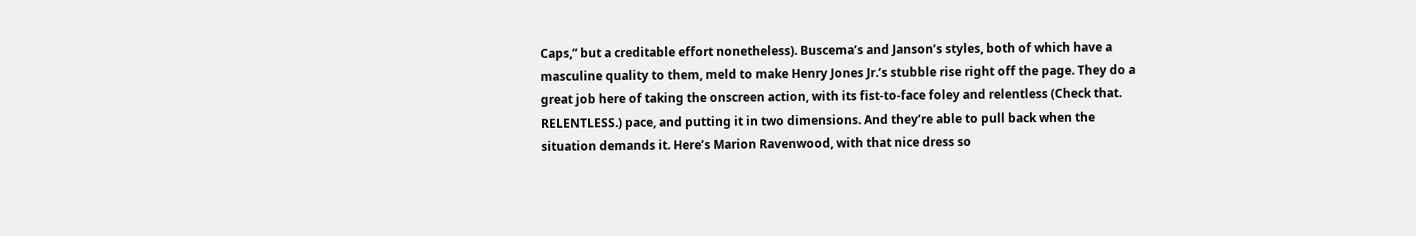Caps,” but a creditable effort nonetheless). Buscema’s and Janson’s styles, both of which have a masculine quality to them, meld to make Henry Jones Jr.’s stubble rise right off the page. They do a great job here of taking the onscreen action, with its fist-to-face foley and relentless (Check that. RELENTLESS.) pace, and putting it in two dimensions. And they’re able to pull back when the situation demands it. Here’s Marion Ravenwood, with that nice dress so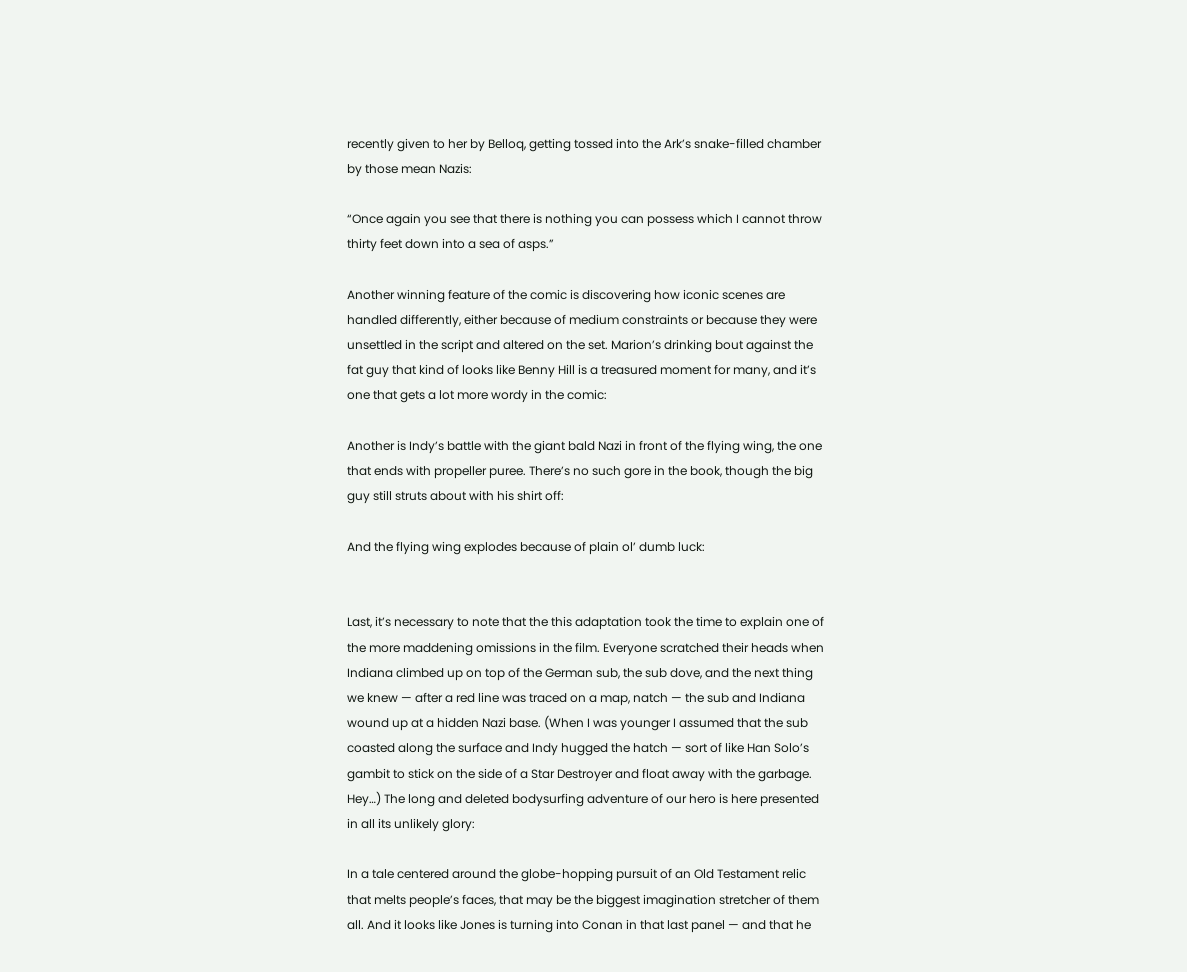recently given to her by Belloq, getting tossed into the Ark’s snake-filled chamber by those mean Nazis:

“Once again you see that there is nothing you can possess which I cannot throw thirty feet down into a sea of asps.”

Another winning feature of the comic is discovering how iconic scenes are handled differently, either because of medium constraints or because they were unsettled in the script and altered on the set. Marion’s drinking bout against the fat guy that kind of looks like Benny Hill is a treasured moment for many, and it’s one that gets a lot more wordy in the comic:

Another is Indy’s battle with the giant bald Nazi in front of the flying wing, the one that ends with propeller puree. There’s no such gore in the book, though the big guy still struts about with his shirt off:

And the flying wing explodes because of plain ol’ dumb luck:


Last, it’s necessary to note that the this adaptation took the time to explain one of the more maddening omissions in the film. Everyone scratched their heads when Indiana climbed up on top of the German sub, the sub dove, and the next thing we knew — after a red line was traced on a map, natch — the sub and Indiana wound up at a hidden Nazi base. (When I was younger I assumed that the sub coasted along the surface and Indy hugged the hatch — sort of like Han Solo’s gambit to stick on the side of a Star Destroyer and float away with the garbage. Hey…) The long and deleted bodysurfing adventure of our hero is here presented in all its unlikely glory:

In a tale centered around the globe-hopping pursuit of an Old Testament relic that melts people’s faces, that may be the biggest imagination stretcher of them all. And it looks like Jones is turning into Conan in that last panel — and that he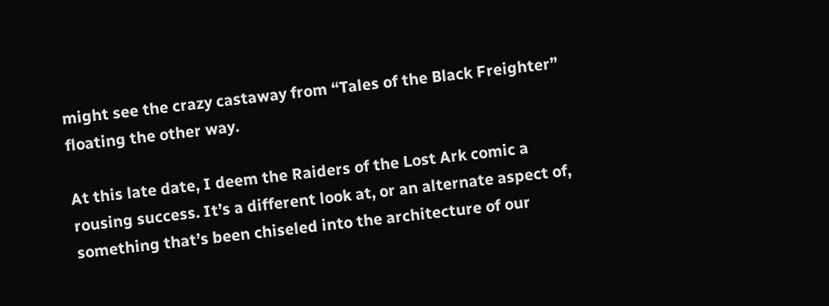might see the crazy castaway from “Tales of the Black Freighter” floating the other way.

At this late date, I deem the Raiders of the Lost Ark comic a rousing success. It’s a different look at, or an alternate aspect of, something that’s been chiseled into the architecture of our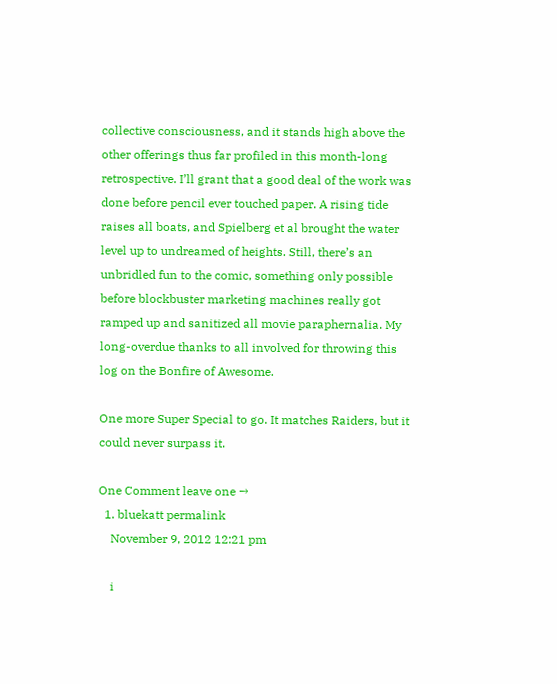collective consciousness, and it stands high above the other offerings thus far profiled in this month-long retrospective. I’ll grant that a good deal of the work was done before pencil ever touched paper. A rising tide raises all boats, and Spielberg et al brought the water level up to undreamed of heights. Still, there’s an unbridled fun to the comic, something only possible before blockbuster marketing machines really got ramped up and sanitized all movie paraphernalia. My long-overdue thanks to all involved for throwing this log on the Bonfire of Awesome.

One more Super Special to go. It matches Raiders, but it could never surpass it.

One Comment leave one →
  1. bluekatt permalink
    November 9, 2012 12:21 pm

    i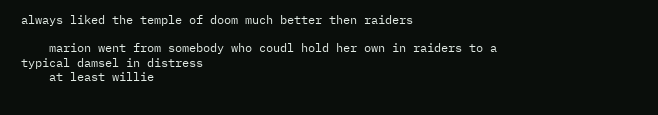always liked the temple of doom much better then raiders

    marion went from somebody who coudl hold her own in raiders to a typical damsel in distress
    at least willie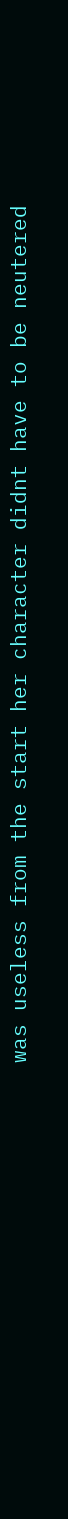was useless from the start her character didnt have to be neutered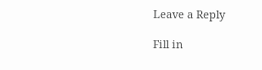Leave a Reply

Fill in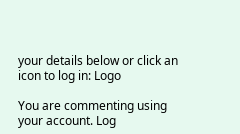your details below or click an icon to log in: Logo

You are commenting using your account. Log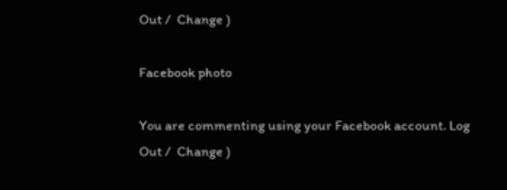Out /  Change )

Facebook photo

You are commenting using your Facebook account. Log Out /  Change )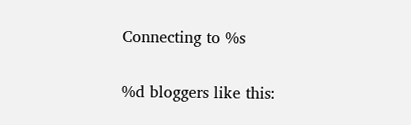Connecting to %s

%d bloggers like this: